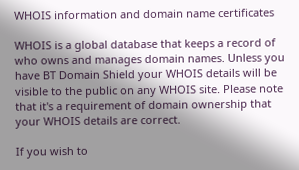WHOIS information and domain name certificates

WHOIS is a global database that keeps a record of who owns and manages domain names. Unless you have BT Domain Shield your WHOIS details will be visible to the public on any WHOIS site. Please note that it's a requirement of domain ownership that your WHOIS details are correct.

If you wish to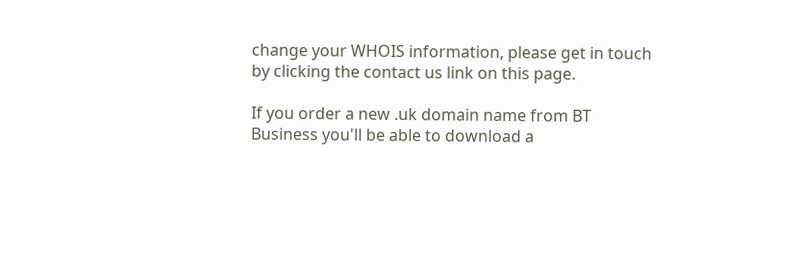change your WHOIS information, please get in touch by clicking the contact us link on this page.

If you order a new .uk domain name from BT Business you'll be able to download a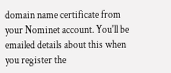domain name certificate from your Nominet account. You'll be emailed details about this when you register the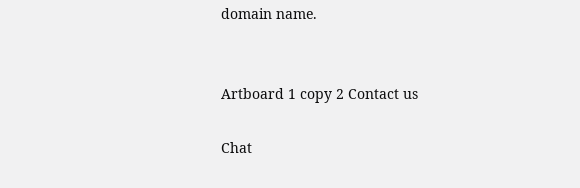domain name.


Artboard 1 copy 2 Contact us

Chat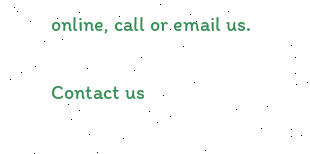online, call or email us.

Contact us